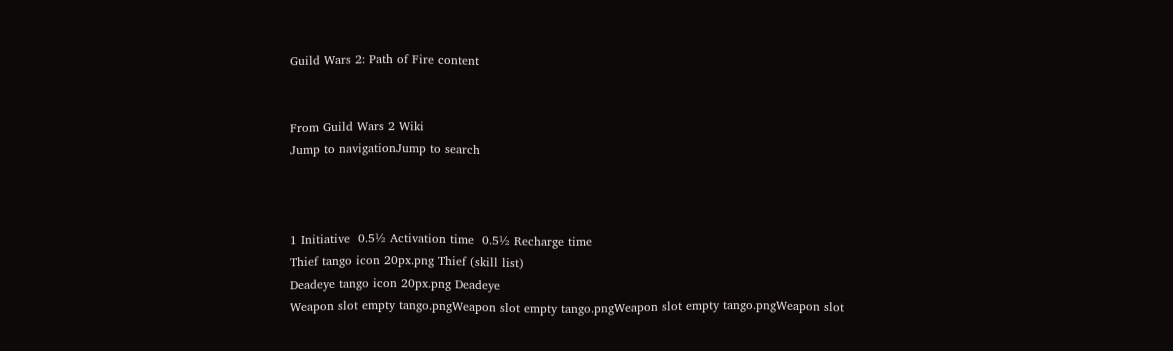Guild Wars 2: Path of Fire content


From Guild Wars 2 Wiki
Jump to navigationJump to search



1 Initiative  0.5½ Activation time  0.5½ Recharge time
Thief tango icon 20px.png Thief (skill list)
Deadeye tango icon 20px.png Deadeye
Weapon slot empty tango.pngWeapon slot empty tango.pngWeapon slot empty tango.pngWeapon slot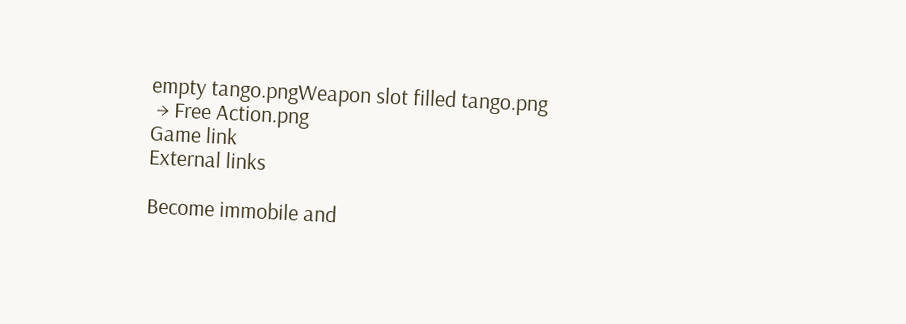empty tango.pngWeapon slot filled tango.png
 → Free Action.png
Game link
External links

Become immobile and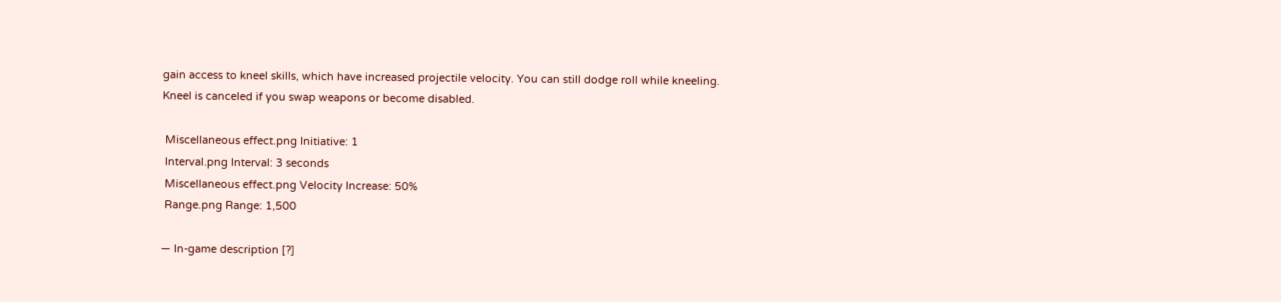gain access to kneel skills, which have increased projectile velocity. You can still dodge roll while kneeling. Kneel is canceled if you swap weapons or become disabled.

 Miscellaneous effect.png Initiative: 1
 Interval.png Interval: 3 seconds
 Miscellaneous effect.png Velocity Increase: 50%
 Range.png Range: 1,500

— In-game description [?]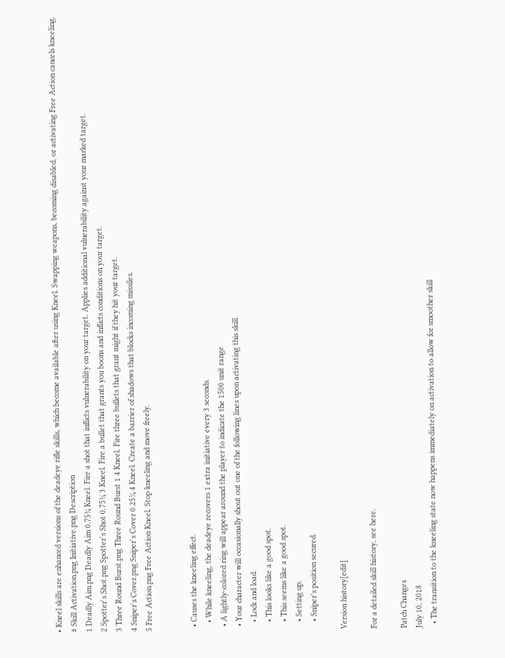• Kneel skills are enhanced versions of the deadeye rifle skills, which become available after using Kneel. Swapping weapons, becoming disabled, or activating Free Action cancels kneeling.
# Skill Activation.png Initiative.png Description
1 Deadly Aim.png Deadly Aim 0.75¾ Kneel. Fire a shot that inflicts vulnerability on your target. Applies additional vulnerability against your marked target.
2 Spotter's Shot.png Spotter's Shot 0.75¾ 3 Kneel. Fire a bullet that grants you boons and inflicts conditions on your target.
3 Three Round Burst.png Three Round Burst 1 4 Kneel. Fire three bullets that grant might if they hit your target.
4 Sniper's Cover.png Sniper's Cover 0.25¼ 4 Kneel. Create a barrier of shadows that blocks incoming missiles.
5 Free Action.png Free Action Kneel. Stop kneeling and move freely.


  • Causes the kneeling effect.
    • While kneeling, the deadeye recovers 1 extra initiative every 3 seconds.
  • A lightly-colored ring will appear around the player to indicate the 1500 unit range
  • Your character will occasionally shout out one of the following lines upon activating this skill.
    • Lock and load.
    • This looks like a good spot.
    • This seems like a good spot.
    • Setting up.
    • Sniper's position secured.

Version history[edit]

For a detailed skill history, see here.

Patch Changes
July 10, 2018
  • The transition to the kneeling state now happens immediately on activation to allow for smoother skill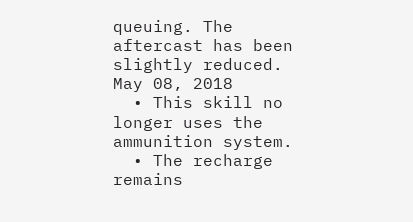queuing. The aftercast has been slightly reduced.
May 08, 2018
  • This skill no longer uses the ammunition system.
  • The recharge remains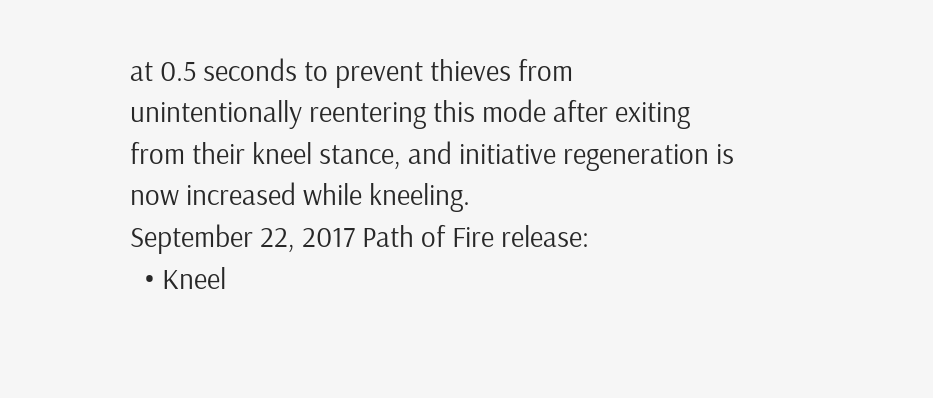at 0.5 seconds to prevent thieves from unintentionally reentering this mode after exiting from their kneel stance, and initiative regeneration is now increased while kneeling.
September 22, 2017 Path of Fire release:
  • Kneel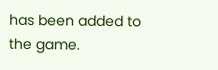has been added to the game.